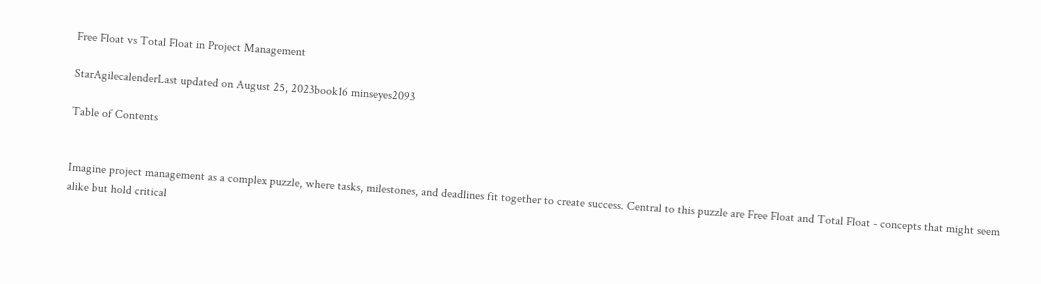Free Float vs Total Float in Project Management

StarAgilecalenderLast updated on August 25, 2023book16 minseyes2093

Table of Contents


Imagine project management as a complex puzzle, where tasks, milestones, and deadlines fit together to create success. Central to this puzzle are Free Float and Total Float - concepts that might seem alike but hold critical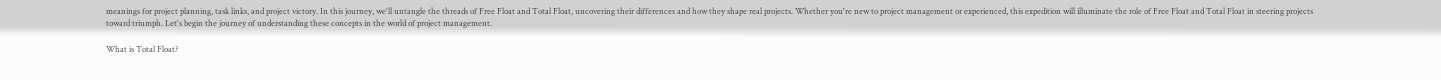meanings for project planning, task links, and project victory. In this journey, we'll untangle the threads of Free Float and Total Float, uncovering their differences and how they shape real projects. Whether you're new to project management or experienced, this expedition will illuminate the role of Free Float and Total Float in steering projects toward triumph. Let's begin the journey of understanding these concepts in the world of project management.

What is Total Float?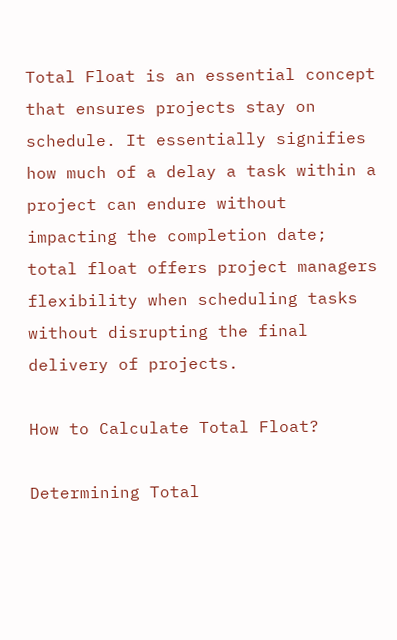Total Float is an essential concept that ensures projects stay on schedule. It essentially signifies how much of a delay a task within a project can endure without impacting the completion date; total float offers project managers flexibility when scheduling tasks without disrupting the final delivery of projects.

How to Calculate Total Float?

Determining Total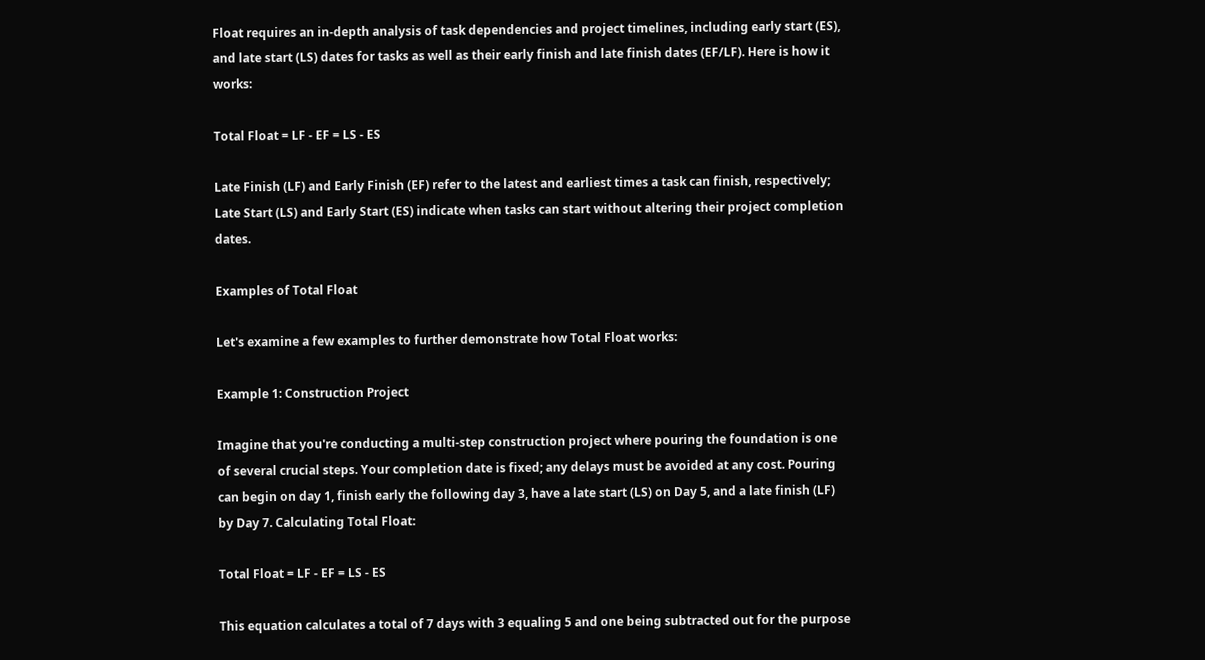Float requires an in-depth analysis of task dependencies and project timelines, including early start (ES), and late start (LS) dates for tasks as well as their early finish and late finish dates (EF/LF). Here is how it works:

Total Float = LF - EF = LS - ES

Late Finish (LF) and Early Finish (EF) refer to the latest and earliest times a task can finish, respectively; Late Start (LS) and Early Start (ES) indicate when tasks can start without altering their project completion dates.

Examples of Total Float

Let's examine a few examples to further demonstrate how Total Float works:

Example 1: Construction Project

Imagine that you're conducting a multi-step construction project where pouring the foundation is one of several crucial steps. Your completion date is fixed; any delays must be avoided at any cost. Pouring can begin on day 1, finish early the following day 3, have a late start (LS) on Day 5, and a late finish (LF) by Day 7. Calculating Total Float:

Total Float = LF - EF = LS - ES

This equation calculates a total of 7 days with 3 equaling 5 and one being subtracted out for the purpose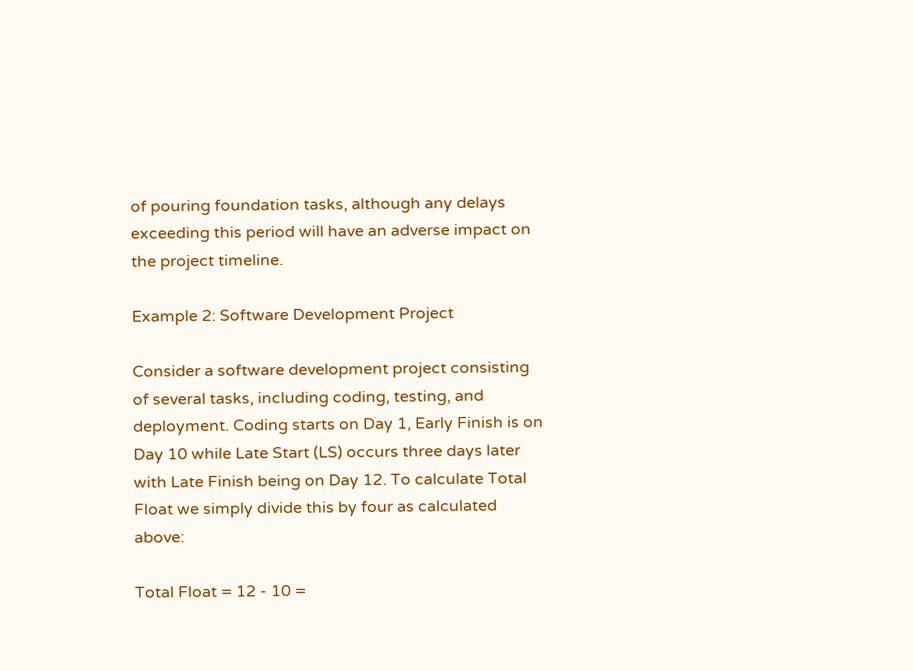of pouring foundation tasks, although any delays exceeding this period will have an adverse impact on the project timeline.

Example 2: Software Development Project

Consider a software development project consisting of several tasks, including coding, testing, and deployment. Coding starts on Day 1, Early Finish is on Day 10 while Late Start (LS) occurs three days later with Late Finish being on Day 12. To calculate Total Float we simply divide this by four as calculated above:

Total Float = 12 - 10 =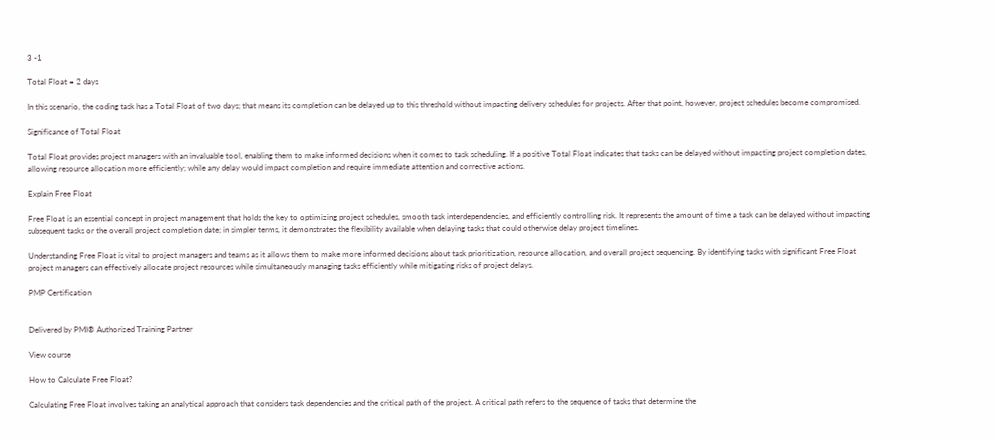3 -1

Total Float = 2 days

In this scenario, the coding task has a Total Float of two days; that means its completion can be delayed up to this threshold without impacting delivery schedules for projects. After that point, however, project schedules become compromised.

Significance of Total Float

Total Float provides project managers with an invaluable tool, enabling them to make informed decisions when it comes to task scheduling. If a positive Total Float indicates that tasks can be delayed without impacting project completion dates, allowing resource allocation more efficiently; while any delay would impact completion and require immediate attention and corrective actions.

Explain Free Float

Free Float is an essential concept in project management that holds the key to optimizing project schedules, smooth task interdependencies, and efficiently controlling risk. It represents the amount of time a task can be delayed without impacting subsequent tasks or the overall project completion date; in simpler terms, it demonstrates the flexibility available when delaying tasks that could otherwise delay project timelines.

Understanding Free Float is vital to project managers and teams as it allows them to make more informed decisions about task prioritization, resource allocation, and overall project sequencing. By identifying tasks with significant Free Float project managers can effectively allocate project resources while simultaneously managing tasks efficiently while mitigating risks of project delays.

PMP Certification


Delivered by PMI® Authorized Training Partner

View course

How to Calculate Free Float?

Calculating Free Float involves taking an analytical approach that considers task dependencies and the critical path of the project. A critical path refers to the sequence of tasks that determine the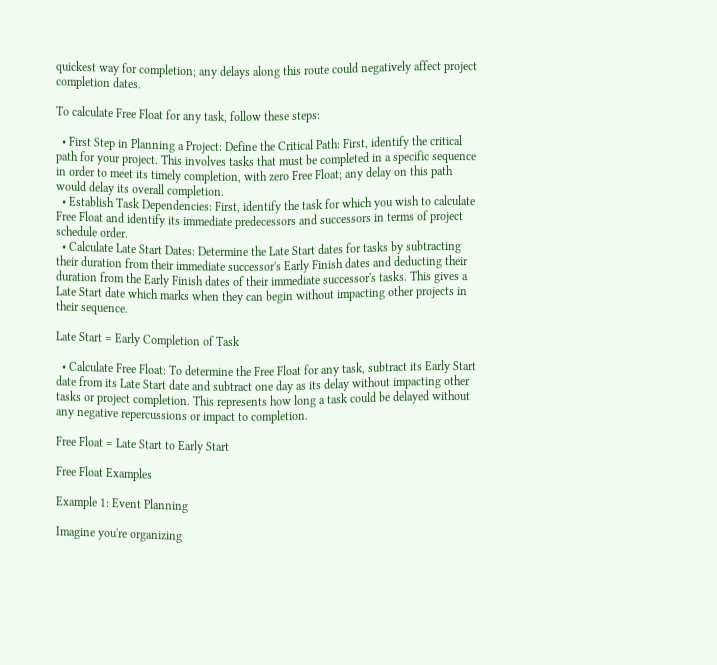quickest way for completion; any delays along this route could negatively affect project completion dates.

To calculate Free Float for any task, follow these steps:

  • First Step in Planning a Project: Define the Critical Path: First, identify the critical path for your project. This involves tasks that must be completed in a specific sequence in order to meet its timely completion, with zero Free Float; any delay on this path would delay its overall completion.
  • Establish Task Dependencies: First, identify the task for which you wish to calculate Free Float and identify its immediate predecessors and successors in terms of project schedule order.
  • Calculate Late Start Dates: Determine the Late Start dates for tasks by subtracting their duration from their immediate successor's Early Finish dates and deducting their duration from the Early Finish dates of their immediate successor's tasks. This gives a Late Start date which marks when they can begin without impacting other projects in their sequence.

Late Start = Early Completion of Task

  • Calculate Free Float: To determine the Free Float for any task, subtract its Early Start date from its Late Start date and subtract one day as its delay without impacting other tasks or project completion. This represents how long a task could be delayed without any negative repercussions or impact to completion.

Free Float = Late Start to Early Start

Free Float Examples

Example 1: Event Planning

Imagine you're organizing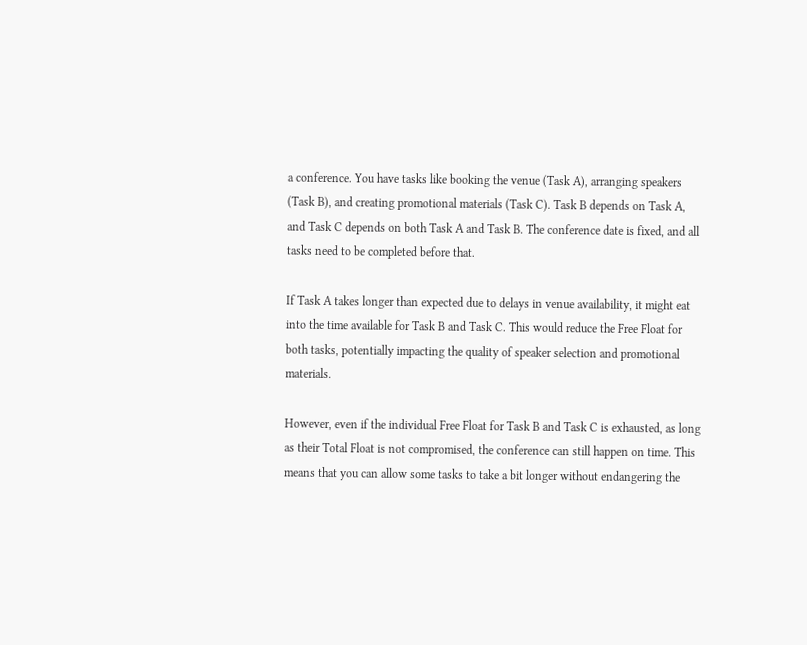a conference. You have tasks like booking the venue (Task A), arranging speakers (Task B), and creating promotional materials (Task C). Task B depends on Task A, and Task C depends on both Task A and Task B. The conference date is fixed, and all tasks need to be completed before that.

If Task A takes longer than expected due to delays in venue availability, it might eat into the time available for Task B and Task C. This would reduce the Free Float for both tasks, potentially impacting the quality of speaker selection and promotional materials.

However, even if the individual Free Float for Task B and Task C is exhausted, as long as their Total Float is not compromised, the conference can still happen on time. This means that you can allow some tasks to take a bit longer without endangering the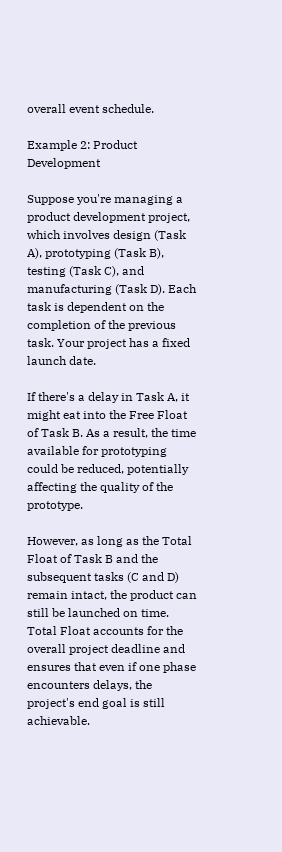overall event schedule.

Example 2: Product Development

Suppose you're managing a product development project, which involves design (Task A), prototyping (Task B), testing (Task C), and manufacturing (Task D). Each task is dependent on the completion of the previous task. Your project has a fixed launch date.

If there's a delay in Task A, it might eat into the Free Float of Task B. As a result, the time available for prototyping could be reduced, potentially affecting the quality of the prototype.

However, as long as the Total Float of Task B and the subsequent tasks (C and D) remain intact, the product can still be launched on time. Total Float accounts for the overall project deadline and ensures that even if one phase encounters delays, the project's end goal is still achievable.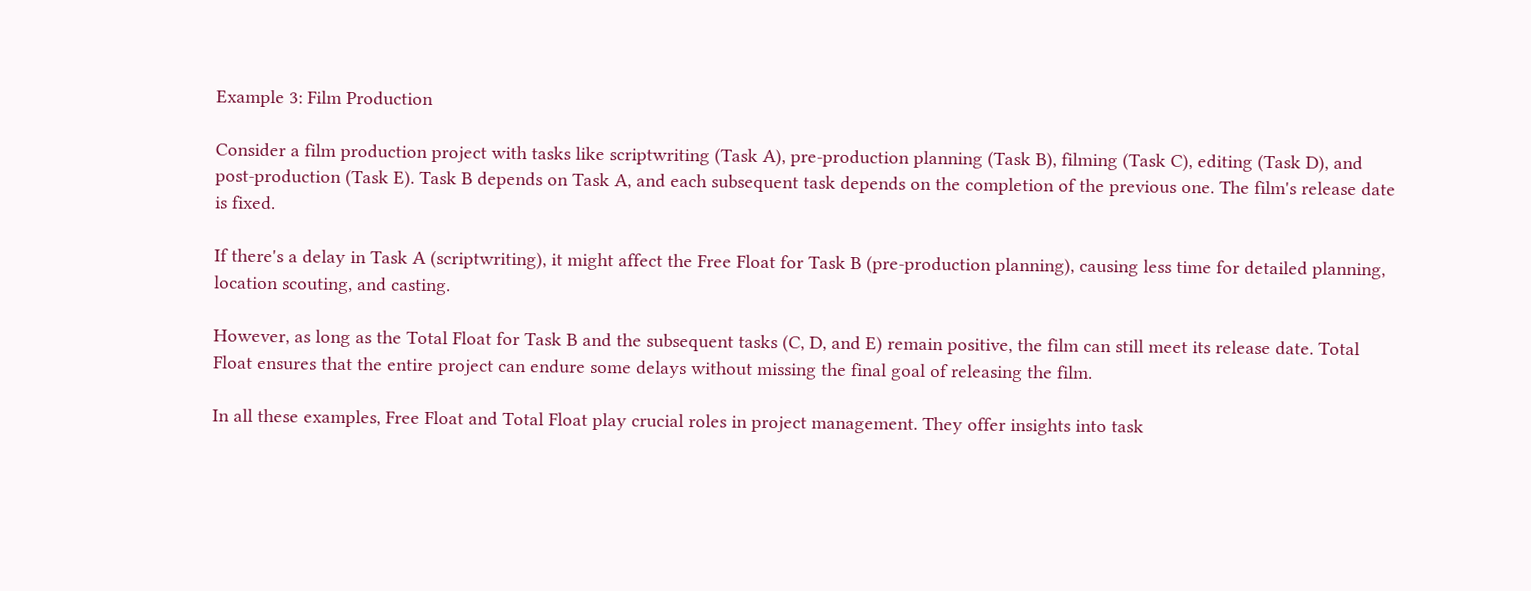Example 3: Film Production

Consider a film production project with tasks like scriptwriting (Task A), pre-production planning (Task B), filming (Task C), editing (Task D), and post-production (Task E). Task B depends on Task A, and each subsequent task depends on the completion of the previous one. The film's release date is fixed.

If there's a delay in Task A (scriptwriting), it might affect the Free Float for Task B (pre-production planning), causing less time for detailed planning, location scouting, and casting.

However, as long as the Total Float for Task B and the subsequent tasks (C, D, and E) remain positive, the film can still meet its release date. Total Float ensures that the entire project can endure some delays without missing the final goal of releasing the film.

In all these examples, Free Float and Total Float play crucial roles in project management. They offer insights into task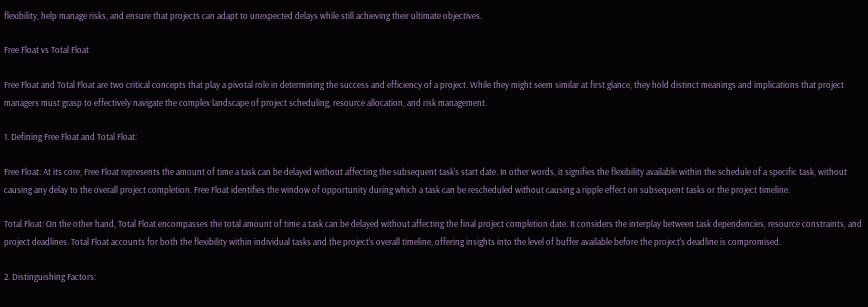flexibility, help manage risks, and ensure that projects can adapt to unexpected delays while still achieving their ultimate objectives.

Free Float vs Total Float

Free Float and Total Float are two critical concepts that play a pivotal role in determining the success and efficiency of a project. While they might seem similar at first glance, they hold distinct meanings and implications that project managers must grasp to effectively navigate the complex landscape of project scheduling, resource allocation, and risk management.

1. Defining Free Float and Total Float:

Free Float: At its core, Free Float represents the amount of time a task can be delayed without affecting the subsequent task's start date. In other words, it signifies the flexibility available within the schedule of a specific task, without causing any delay to the overall project completion. Free Float identifies the window of opportunity during which a task can be rescheduled without causing a ripple effect on subsequent tasks or the project timeline.

Total Float: On the other hand, Total Float encompasses the total amount of time a task can be delayed without affecting the final project completion date. It considers the interplay between task dependencies, resource constraints, and project deadlines. Total Float accounts for both the flexibility within individual tasks and the project's overall timeline, offering insights into the level of buffer available before the project's deadline is compromised.

2. Distinguishing Factors: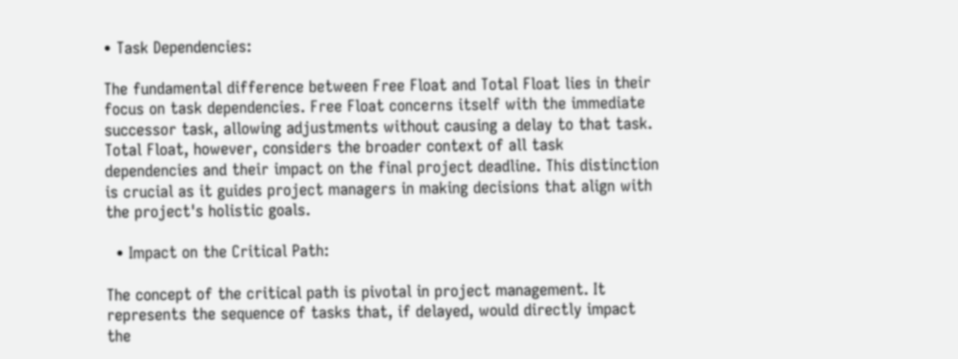• Task Dependencies:

The fundamental difference between Free Float and Total Float lies in their focus on task dependencies. Free Float concerns itself with the immediate successor task, allowing adjustments without causing a delay to that task. Total Float, however, considers the broader context of all task dependencies and their impact on the final project deadline. This distinction is crucial as it guides project managers in making decisions that align with the project's holistic goals.

  • Impact on the Critical Path:

The concept of the critical path is pivotal in project management. It represents the sequence of tasks that, if delayed, would directly impact the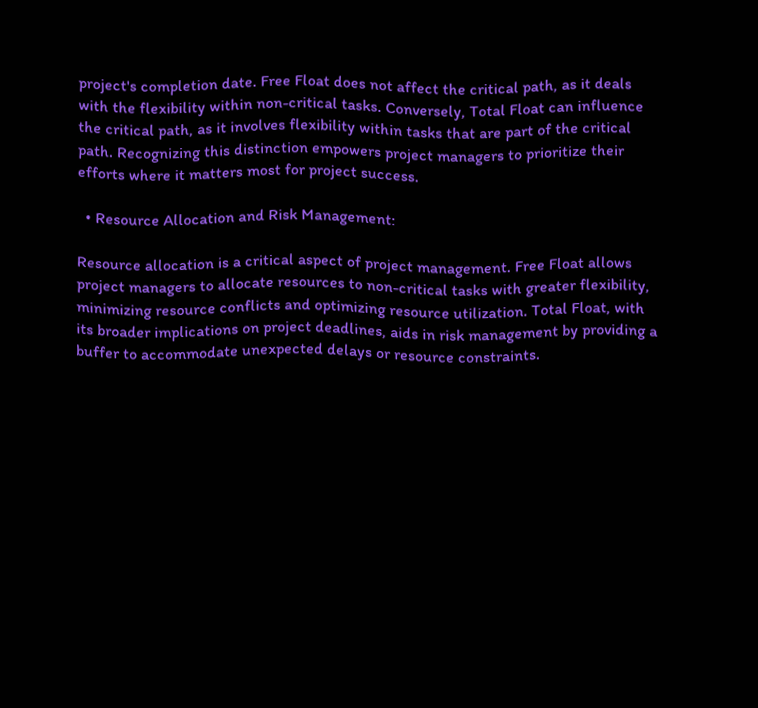project's completion date. Free Float does not affect the critical path, as it deals with the flexibility within non-critical tasks. Conversely, Total Float can influence the critical path, as it involves flexibility within tasks that are part of the critical path. Recognizing this distinction empowers project managers to prioritize their efforts where it matters most for project success.

  • Resource Allocation and Risk Management:

Resource allocation is a critical aspect of project management. Free Float allows project managers to allocate resources to non-critical tasks with greater flexibility, minimizing resource conflicts and optimizing resource utilization. Total Float, with its broader implications on project deadlines, aids in risk management by providing a buffer to accommodate unexpected delays or resource constraints.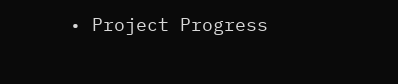• Project Progress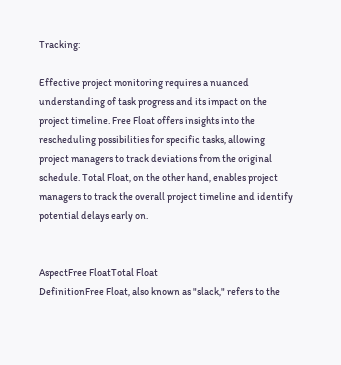Tracking:

Effective project monitoring requires a nuanced understanding of task progress and its impact on the project timeline. Free Float offers insights into the rescheduling possibilities for specific tasks, allowing project managers to track deviations from the original schedule. Total Float, on the other hand, enables project managers to track the overall project timeline and identify potential delays early on.


AspectFree FloatTotal Float
DefinitionFree Float, also known as "slack," refers to the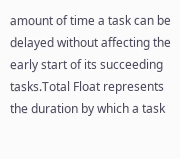amount of time a task can be delayed without affecting the early start of its succeeding tasks.Total Float represents the duration by which a task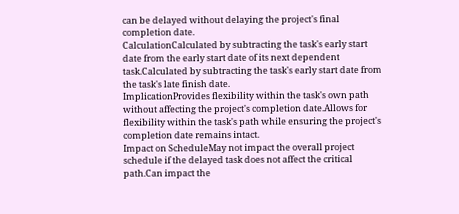can be delayed without delaying the project's final completion date.
CalculationCalculated by subtracting the task's early start date from the early start date of its next dependent task.Calculated by subtracting the task's early start date from the task's late finish date.
ImplicationProvides flexibility within the task's own path without affecting the project's completion date.Allows for flexibility within the task's path while ensuring the project's completion date remains intact.
Impact on ScheduleMay not impact the overall project schedule if the delayed task does not affect the critical path.Can impact the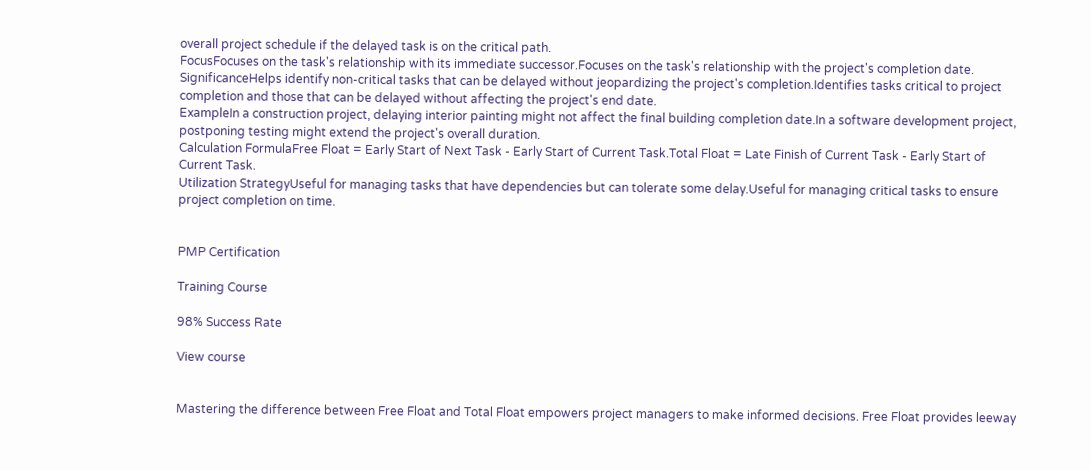overall project schedule if the delayed task is on the critical path.
FocusFocuses on the task's relationship with its immediate successor.Focuses on the task's relationship with the project's completion date.
SignificanceHelps identify non-critical tasks that can be delayed without jeopardizing the project's completion.Identifies tasks critical to project completion and those that can be delayed without affecting the project's end date.
ExampleIn a construction project, delaying interior painting might not affect the final building completion date.In a software development project, postponing testing might extend the project's overall duration.
Calculation FormulaFree Float = Early Start of Next Task - Early Start of Current Task.Total Float = Late Finish of Current Task - Early Start of Current Task.
Utilization StrategyUseful for managing tasks that have dependencies but can tolerate some delay.Useful for managing critical tasks to ensure project completion on time.


PMP Certification

Training Course

98% Success Rate

View course


Mastering the difference between Free Float and Total Float empowers project managers to make informed decisions. Free Float provides leeway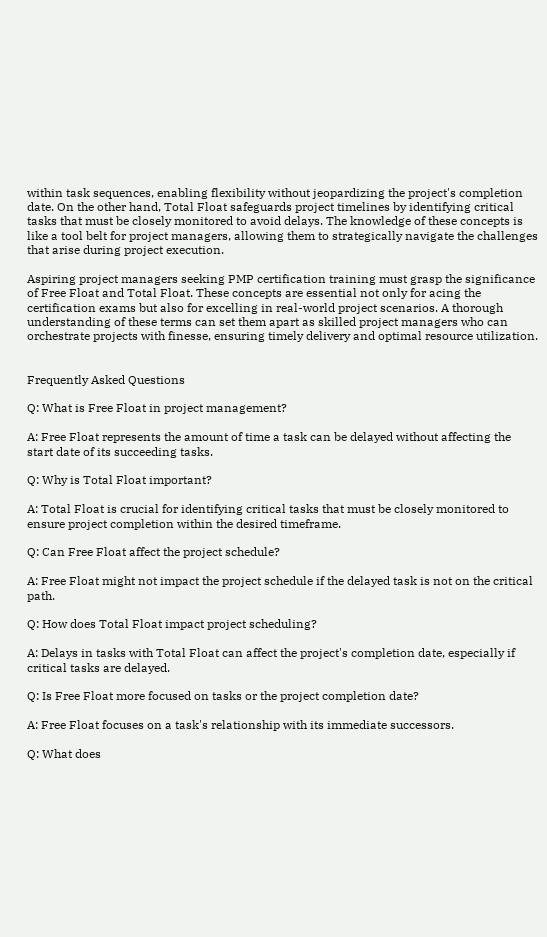within task sequences, enabling flexibility without jeopardizing the project's completion date. On the other hand, Total Float safeguards project timelines by identifying critical tasks that must be closely monitored to avoid delays. The knowledge of these concepts is like a tool belt for project managers, allowing them to strategically navigate the challenges that arise during project execution.

Aspiring project managers seeking PMP certification training must grasp the significance of Free Float and Total Float. These concepts are essential not only for acing the certification exams but also for excelling in real-world project scenarios. A thorough understanding of these terms can set them apart as skilled project managers who can orchestrate projects with finesse, ensuring timely delivery and optimal resource utilization.


Frequently Asked Questions

Q: What is Free Float in project management?

A: Free Float represents the amount of time a task can be delayed without affecting the start date of its succeeding tasks.

Q: Why is Total Float important?

A: Total Float is crucial for identifying critical tasks that must be closely monitored to ensure project completion within the desired timeframe.

Q: Can Free Float affect the project schedule?

A: Free Float might not impact the project schedule if the delayed task is not on the critical path.

Q: How does Total Float impact project scheduling?

A: Delays in tasks with Total Float can affect the project's completion date, especially if critical tasks are delayed.

Q: Is Free Float more focused on tasks or the project completion date?

A: Free Float focuses on a task's relationship with its immediate successors.

Q: What does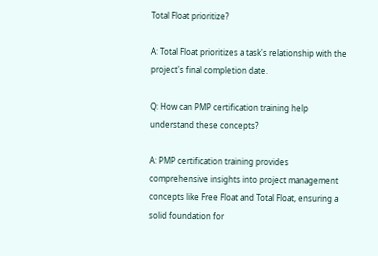Total Float prioritize?

A: Total Float prioritizes a task's relationship with the project's final completion date.

Q: How can PMP certification training help understand these concepts?

A: PMP certification training provides comprehensive insights into project management concepts like Free Float and Total Float, ensuring a solid foundation for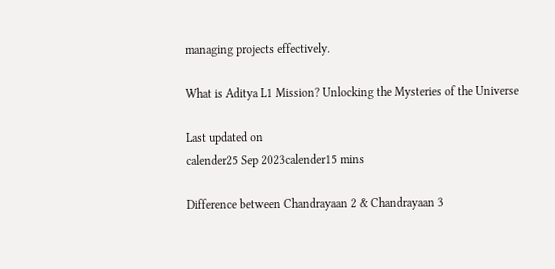managing projects effectively.

What is Aditya L1 Mission? Unlocking the Mysteries of the Universe

Last updated on
calender25 Sep 2023calender15 mins

Difference between Chandrayaan 2 & Chandrayaan 3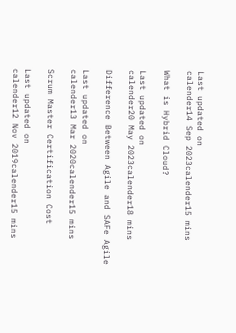Last updated on
calender14 Sep 2023calender15 mins

What is Hybrid Cloud?

Last updated on
calender20 May 2023calender18 mins

Difference Between Agile and SAFe Agile

Last updated on
calender13 Mar 2020calender15 mins

Scrum Master Certification Cost

Last updated on
calender12 Nov 2019calender15 mins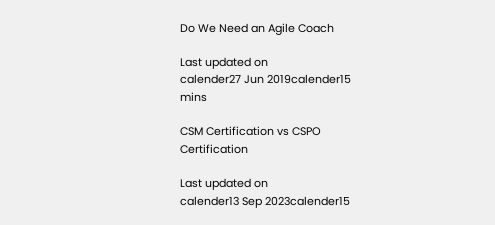Do We Need an Agile Coach

Last updated on
calender27 Jun 2019calender15 mins

CSM Certification vs CSPO Certification

Last updated on
calender13 Sep 2023calender15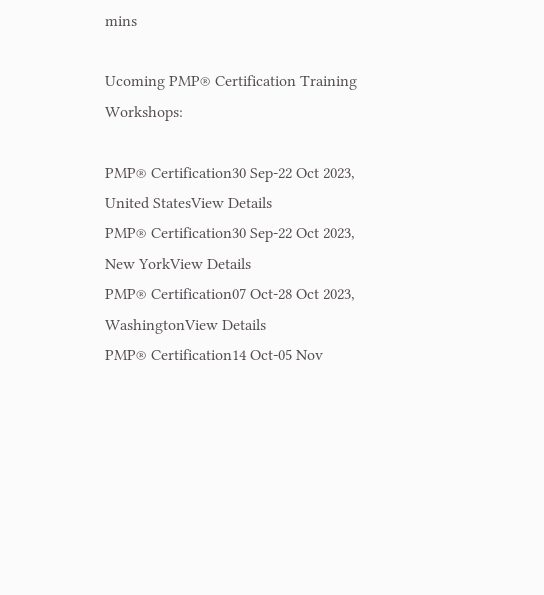mins

Ucoming PMP® Certification Training Workshops:

PMP® Certification30 Sep-22 Oct 2023,
United StatesView Details
PMP® Certification30 Sep-22 Oct 2023,
New YorkView Details
PMP® Certification07 Oct-28 Oct 2023,
WashingtonView Details
PMP® Certification14 Oct-05 Nov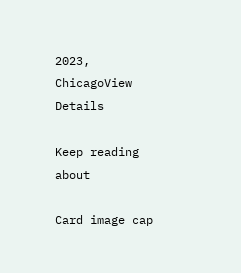2023,
ChicagoView Details

Keep reading about

Card image cap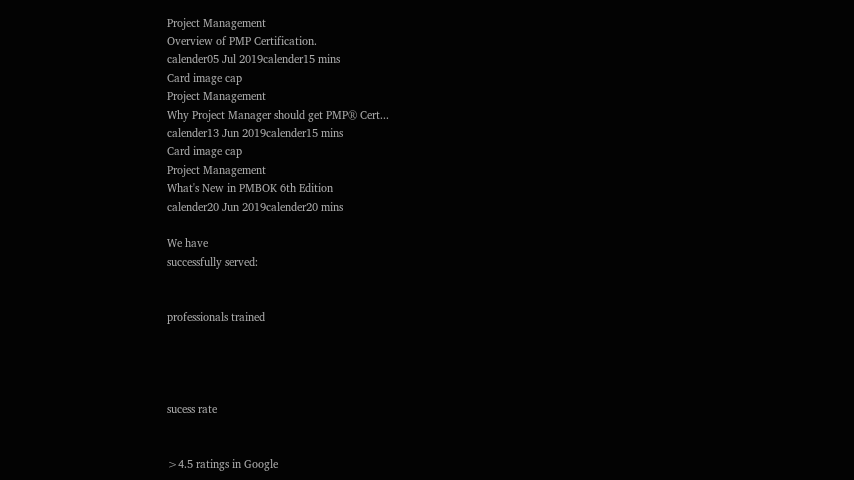Project Management
Overview of PMP Certification.
calender05 Jul 2019calender15 mins
Card image cap
Project Management
Why Project Manager should get PMP® Cert...
calender13 Jun 2019calender15 mins
Card image cap
Project Management
What's New in PMBOK 6th Edition
calender20 Jun 2019calender20 mins

We have
successfully served:


professionals trained




sucess rate


>4.5 ratings in Google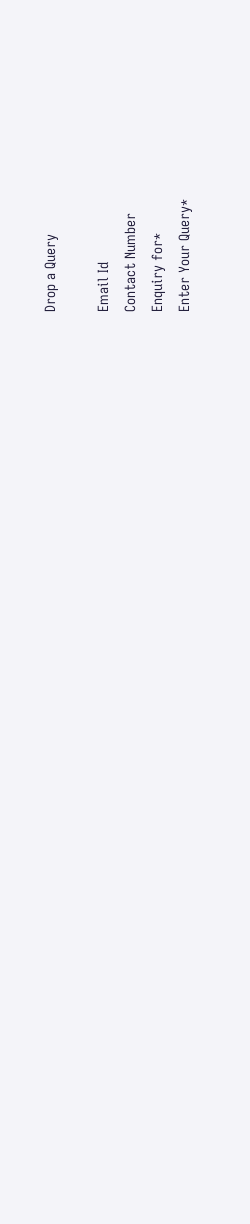Drop a Query

Email Id
Contact Number
Enquiry for*
Enter Your Query*